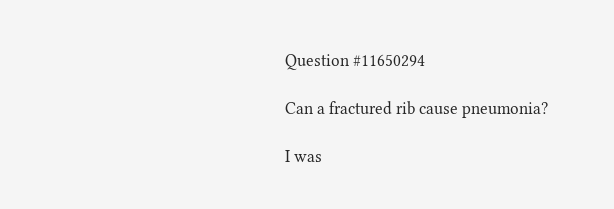Question #11650294

Can a fractured rib cause pneumonia?

I was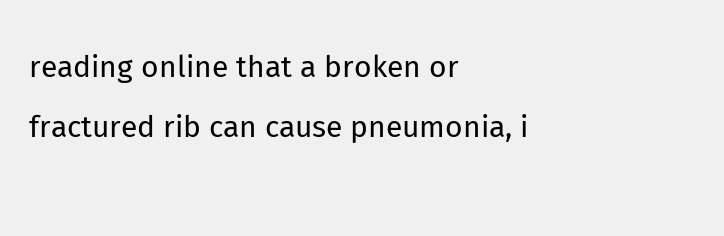reading online that a broken or fractured rib can cause pneumonia, i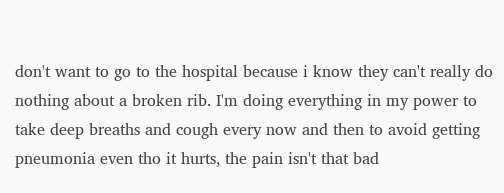don't want to go to the hospital because i know they can't really do nothing about a broken rib. I'm doing everything in my power to take deep breaths and cough every now and then to avoid getting pneumonia even tho it hurts, the pain isn't that bad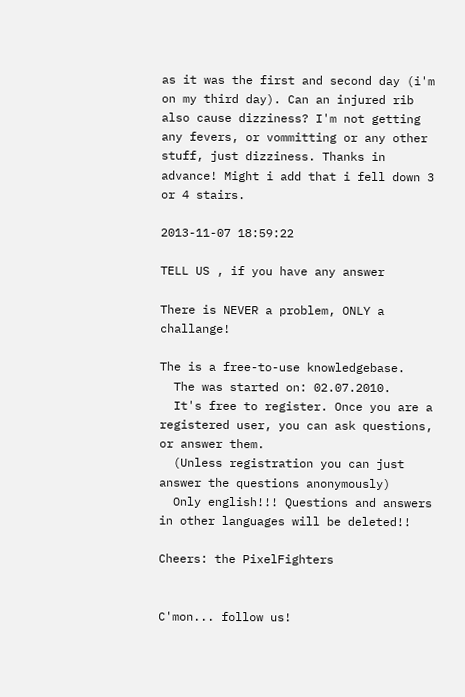as it was the first and second day (i'm on my third day). Can an injured rib also cause dizziness? I'm not getting any fevers, or vommitting or any other stuff, just dizziness. Thanks in advance! Might i add that i fell down 3 or 4 stairs.

2013-11-07 18:59:22

TELL US , if you have any answer

There is NEVER a problem, ONLY a challange!

The is a free-to-use knowledgebase.
  The was started on: 02.07.2010.
  It's free to register. Once you are a registered user, you can ask questions, or answer them.
  (Unless registration you can just answer the questions anonymously)
  Only english!!! Questions and answers in other languages will be deleted!!

Cheers: the PixelFighters


C'mon... follow us!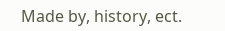Made by, history, ect.